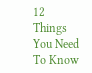12 Things You Need To Know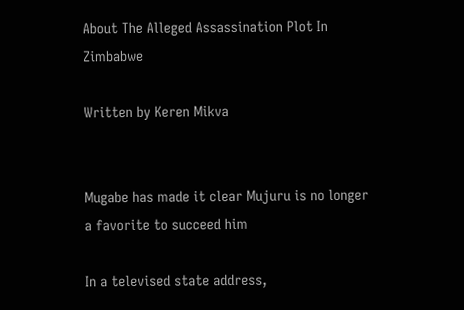About The Alleged Assassination Plot In Zimbabwe

Written by Keren Mikva


Mugabe has made it clear Mujuru is no longer a favorite to succeed him

In a televised state address,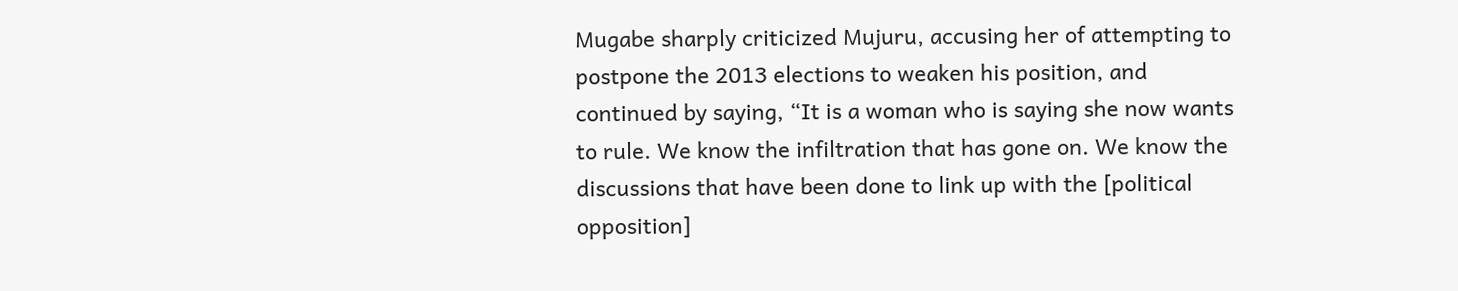Mugabe sharply criticized Mujuru, accusing her of attempting to postpone the 2013 elections to weaken his position, and continued by saying, “It is a woman who is saying she now wants to rule. We know the infiltration that has gone on. We know the discussions that have been done to link up with the [political opposition]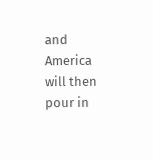and America will then pour in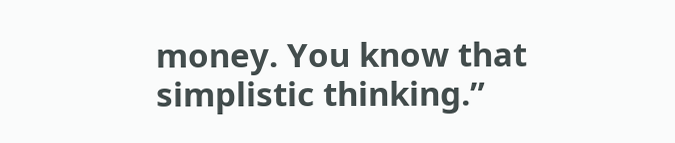money. You know that simplistic thinking.”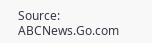Source: ABCNews.Go.com